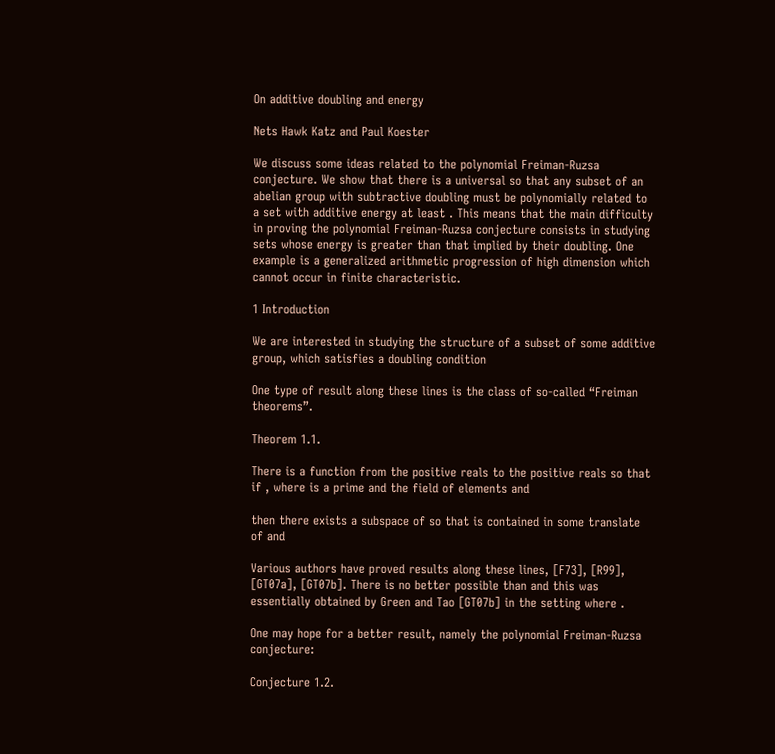On additive doubling and energy

Nets Hawk Katz and Paul Koester

We discuss some ideas related to the polynomial Freiman-Ruzsa conjecture. We show that there is a universal so that any subset of an abelian group with subtractive doubling must be polynomially related to a set with additive energy at least . This means that the main difficulty in proving the polynomial Freiman-Ruzsa conjecture consists in studying sets whose energy is greater than that implied by their doubling. One example is a generalized arithmetic progression of high dimension which cannot occur in finite characteristic.

1 Introduction

We are interested in studying the structure of a subset of some additive group, which satisfies a doubling condition

One type of result along these lines is the class of so-called “Freiman theorems”.

Theorem 1.1.

There is a function from the positive reals to the positive reals so that if , where is a prime and the field of elements and

then there exists a subspace of so that is contained in some translate of and

Various authors have proved results along these lines, [F73], [R99], [GT07a], [GT07b]. There is no better possible than and this was essentially obtained by Green and Tao [GT07b] in the setting where .

One may hope for a better result, namely the polynomial Freiman-Ruzsa conjecture:

Conjecture 1.2.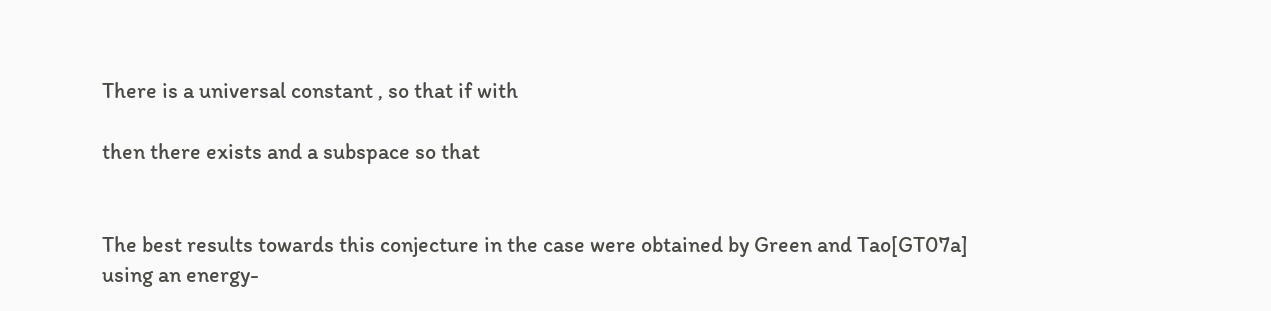There is a universal constant , so that if with

then there exists and a subspace so that


The best results towards this conjecture in the case were obtained by Green and Tao[GT07a] using an energy-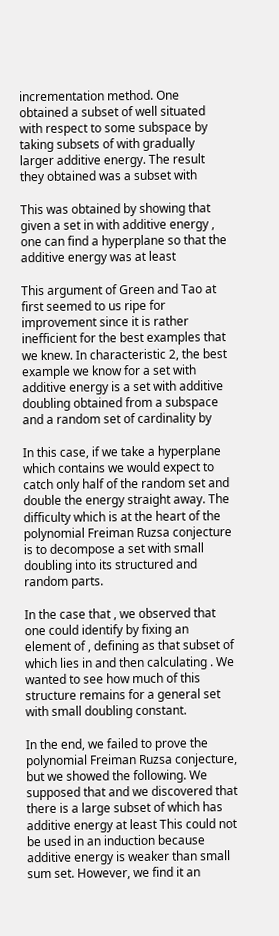incrementation method. One obtained a subset of well situated with respect to some subspace by taking subsets of with gradually larger additive energy. The result they obtained was a subset with

This was obtained by showing that given a set in with additive energy , one can find a hyperplane so that the additive energy was at least

This argument of Green and Tao at first seemed to us ripe for improvement since it is rather inefficient for the best examples that we knew. In characteristic 2, the best example we know for a set with additive energy is a set with additive doubling obtained from a subspace and a random set of cardinality by

In this case, if we take a hyperplane which contains we would expect to catch only half of the random set and double the energy straight away. The difficulty which is at the heart of the polynomial Freiman Ruzsa conjecture is to decompose a set with small doubling into its structured and random parts.

In the case that , we observed that one could identify by fixing an element of , defining as that subset of which lies in and then calculating . We wanted to see how much of this structure remains for a general set with small doubling constant.

In the end, we failed to prove the polynomial Freiman Ruzsa conjecture, but we showed the following. We supposed that and we discovered that there is a large subset of which has additive energy at least This could not be used in an induction because additive energy is weaker than small sum set. However, we find it an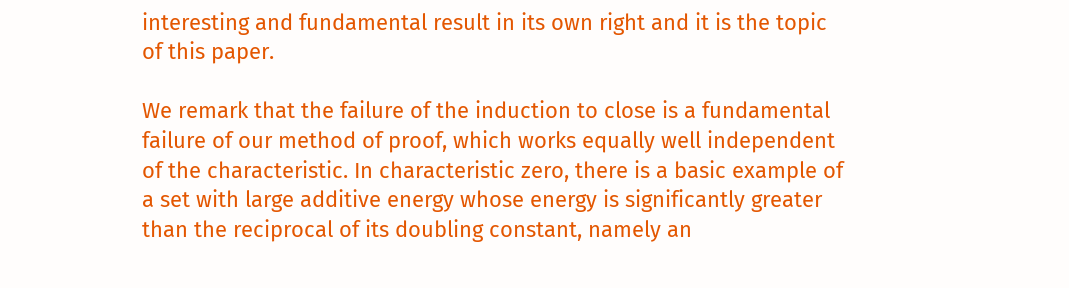interesting and fundamental result in its own right and it is the topic of this paper.

We remark that the failure of the induction to close is a fundamental failure of our method of proof, which works equally well independent of the characteristic. In characteristic zero, there is a basic example of a set with large additive energy whose energy is significantly greater than the reciprocal of its doubling constant, namely an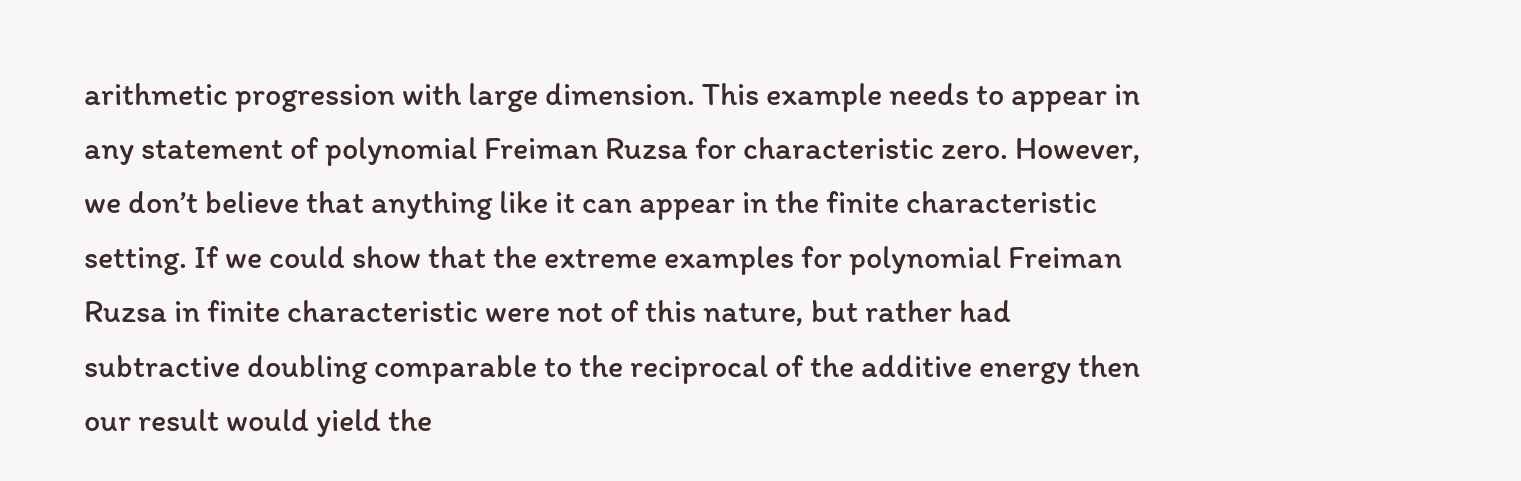arithmetic progression with large dimension. This example needs to appear in any statement of polynomial Freiman Ruzsa for characteristic zero. However, we don’t believe that anything like it can appear in the finite characteristic setting. If we could show that the extreme examples for polynomial Freiman Ruzsa in finite characteristic were not of this nature, but rather had subtractive doubling comparable to the reciprocal of the additive energy then our result would yield the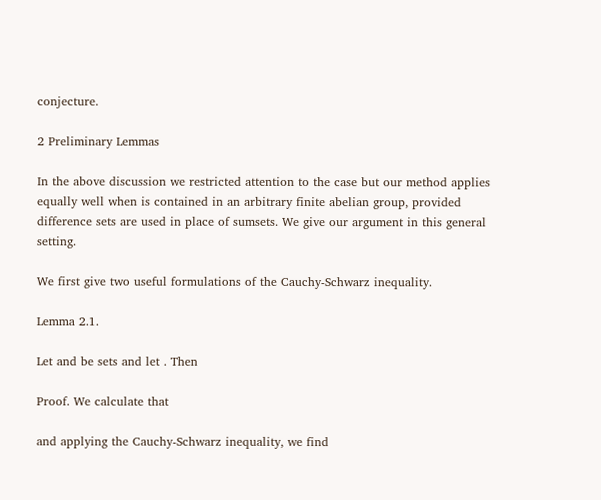conjecture.

2 Preliminary Lemmas

In the above discussion we restricted attention to the case but our method applies equally well when is contained in an arbitrary finite abelian group, provided difference sets are used in place of sumsets. We give our argument in this general setting.

We first give two useful formulations of the Cauchy-Schwarz inequality.

Lemma 2.1.

Let and be sets and let . Then

Proof. We calculate that

and applying the Cauchy-Schwarz inequality, we find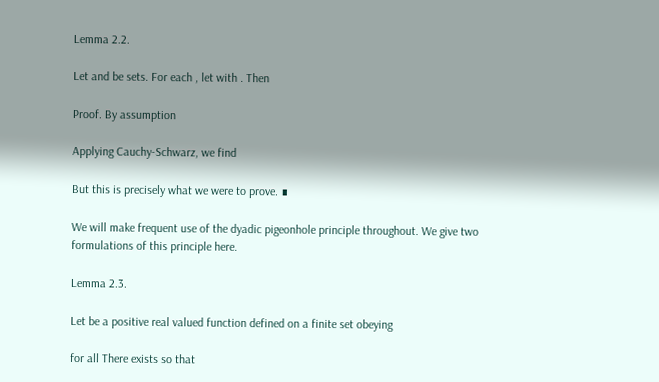Lemma 2.2.

Let and be sets. For each , let with . Then

Proof. By assumption

Applying Cauchy-Schwarz, we find

But this is precisely what we were to prove. ∎

We will make frequent use of the dyadic pigeonhole principle throughout. We give two formulations of this principle here.

Lemma 2.3.

Let be a positive real valued function defined on a finite set obeying

for all There exists so that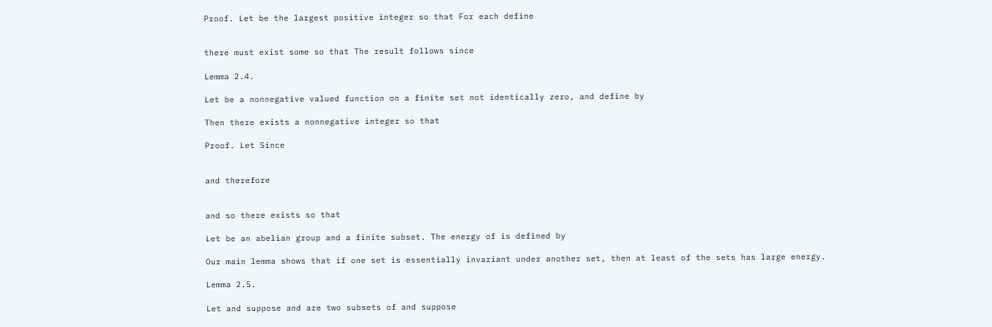Proof. Let be the largest positive integer so that For each define


there must exist some so that The result follows since

Lemma 2.4.

Let be a nonnegative valued function on a finite set not identically zero, and define by

Then there exists a nonnegative integer so that

Proof. Let Since


and therefore


and so there exists so that

Let be an abelian group and a finite subset. The energy of is defined by

Our main lemma shows that if one set is essentially invariant under another set, then at least of the sets has large energy.

Lemma 2.5.

Let and suppose and are two subsets of and suppose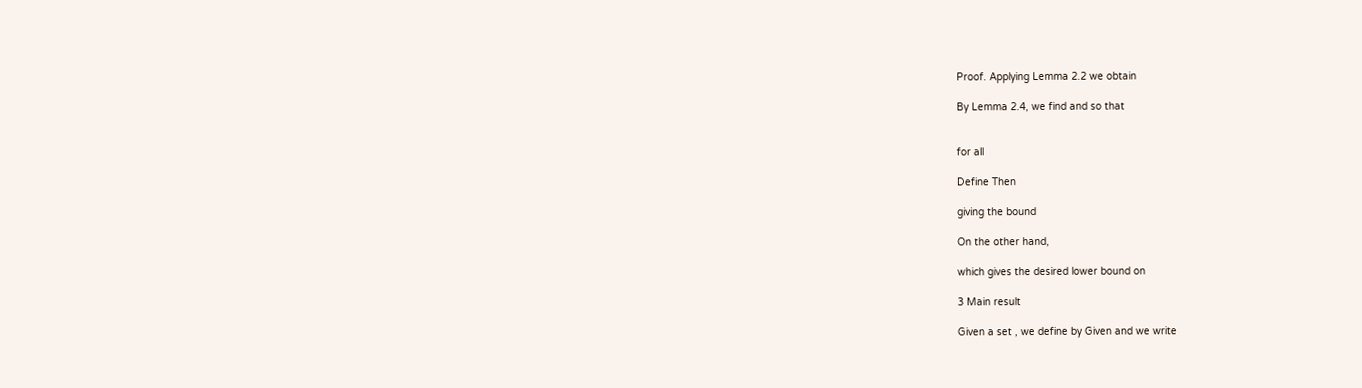Proof. Applying Lemma 2.2 we obtain

By Lemma 2.4, we find and so that


for all

Define Then

giving the bound

On the other hand,

which gives the desired lower bound on

3 Main result

Given a set , we define by Given and we write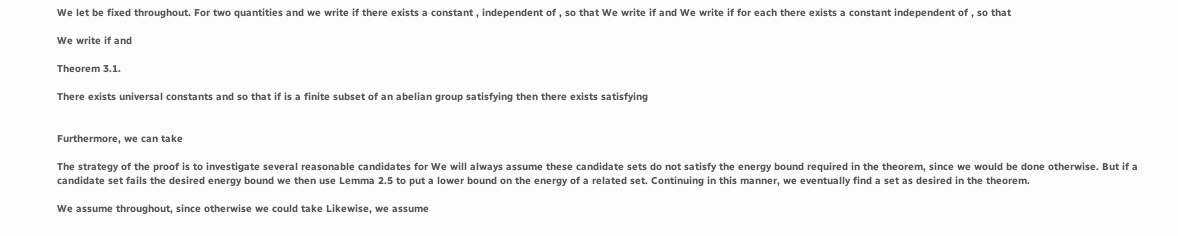We let be fixed throughout. For two quantities and we write if there exists a constant , independent of , so that We write if and We write if for each there exists a constant independent of , so that

We write if and

Theorem 3.1.

There exists universal constants and so that if is a finite subset of an abelian group satisfying then there exists satisfying


Furthermore, we can take

The strategy of the proof is to investigate several reasonable candidates for We will always assume these candidate sets do not satisfy the energy bound required in the theorem, since we would be done otherwise. But if a candidate set fails the desired energy bound we then use Lemma 2.5 to put a lower bound on the energy of a related set. Continuing in this manner, we eventually find a set as desired in the theorem.

We assume throughout, since otherwise we could take Likewise, we assume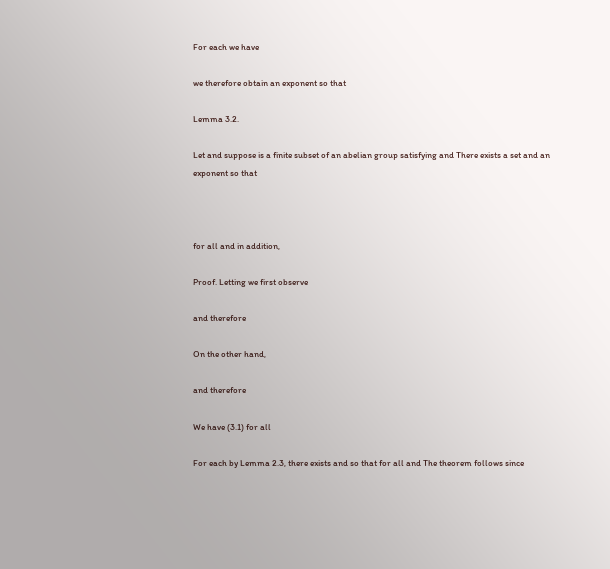For each we have

we therefore obtain an exponent so that

Lemma 3.2.

Let and suppose is a finite subset of an abelian group satisfying and There exists a set and an exponent so that



for all and in addition,

Proof. Letting we first observe

and therefore

On the other hand,

and therefore

We have (3.1) for all

For each by Lemma 2.3, there exists and so that for all and The theorem follows since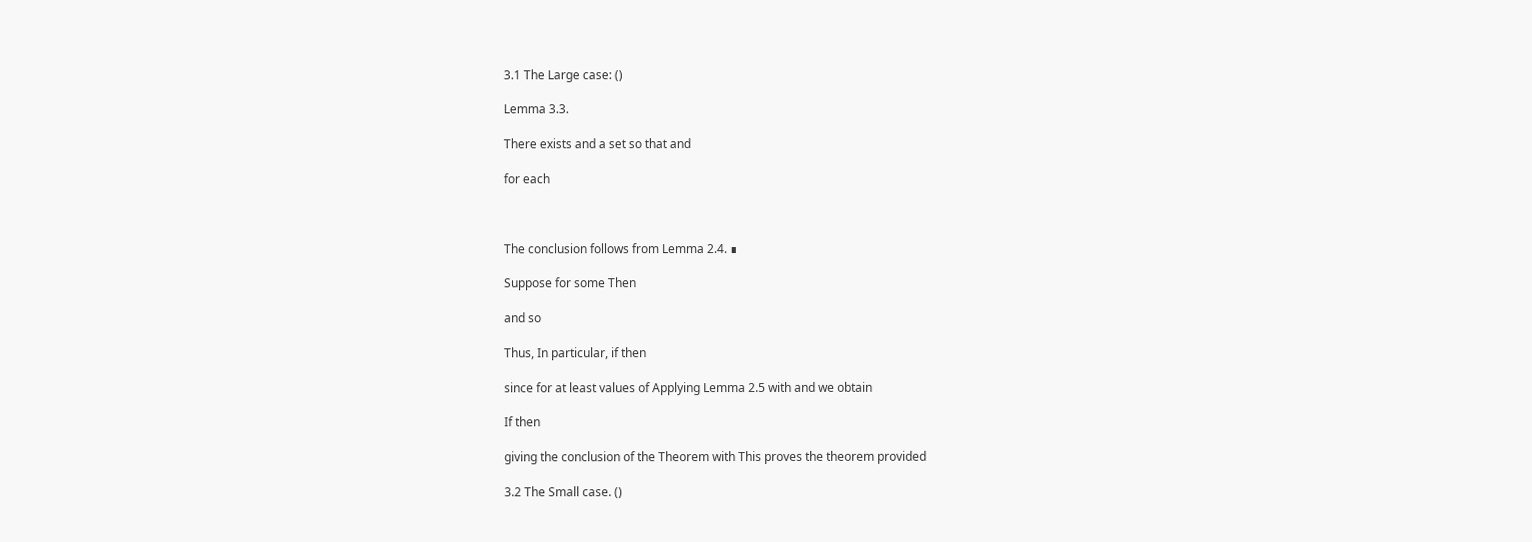3.1 The Large case: ()

Lemma 3.3.

There exists and a set so that and

for each



The conclusion follows from Lemma 2.4. ∎

Suppose for some Then

and so

Thus, In particular, if then

since for at least values of Applying Lemma 2.5 with and we obtain

If then

giving the conclusion of the Theorem with This proves the theorem provided

3.2 The Small case. ()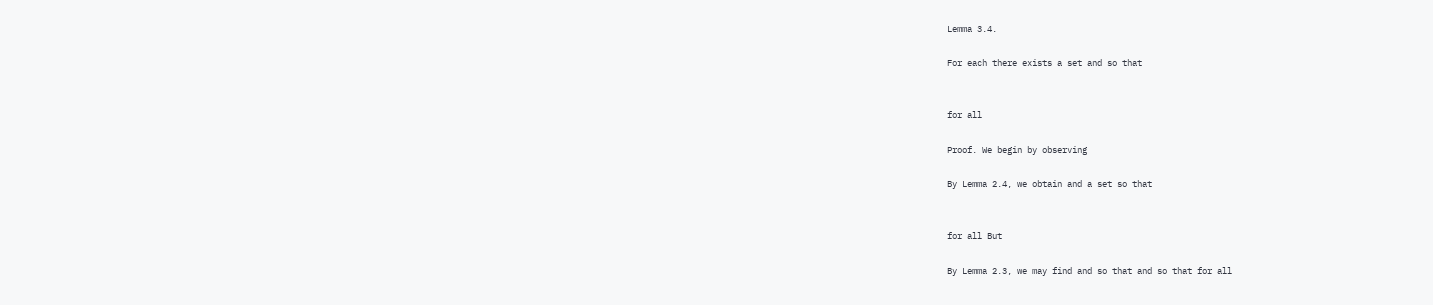Lemma 3.4.

For each there exists a set and so that


for all

Proof. We begin by observing

By Lemma 2.4, we obtain and a set so that


for all But

By Lemma 2.3, we may find and so that and so that for all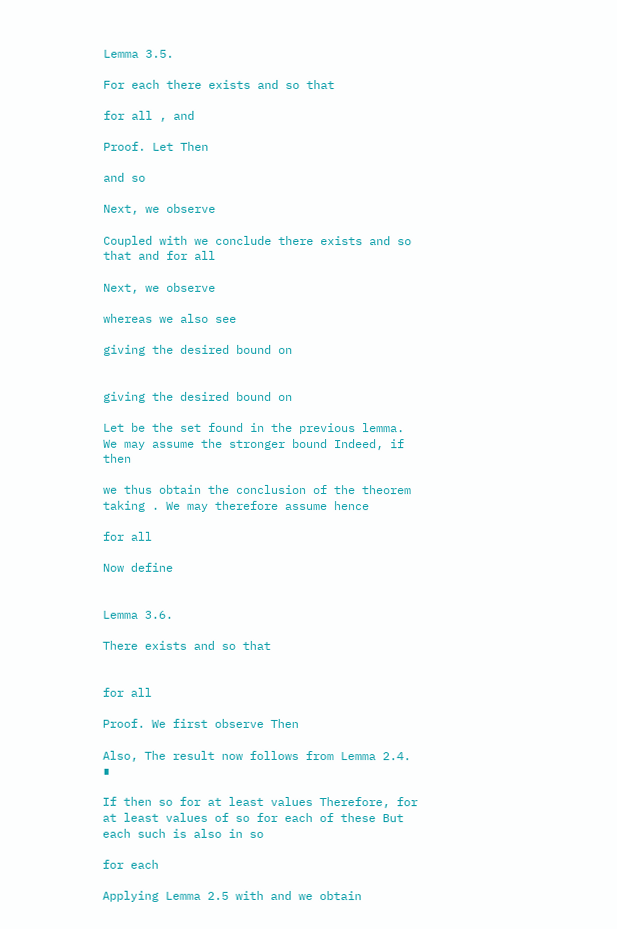Lemma 3.5.

For each there exists and so that

for all , and

Proof. Let Then

and so

Next, we observe

Coupled with we conclude there exists and so that and for all

Next, we observe

whereas we also see

giving the desired bound on


giving the desired bound on

Let be the set found in the previous lemma. We may assume the stronger bound Indeed, if then

we thus obtain the conclusion of the theorem taking . We may therefore assume hence

for all

Now define


Lemma 3.6.

There exists and so that


for all

Proof. We first observe Then

Also, The result now follows from Lemma 2.4. ∎

If then so for at least values Therefore, for at least values of so for each of these But each such is also in so

for each

Applying Lemma 2.5 with and we obtain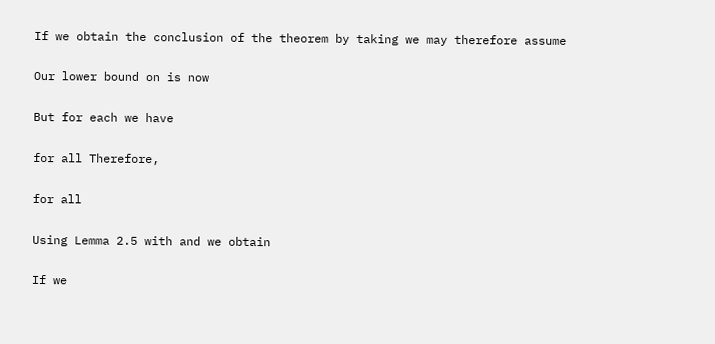If we obtain the conclusion of the theorem by taking we may therefore assume

Our lower bound on is now

But for each we have

for all Therefore,

for all

Using Lemma 2.5 with and we obtain

If we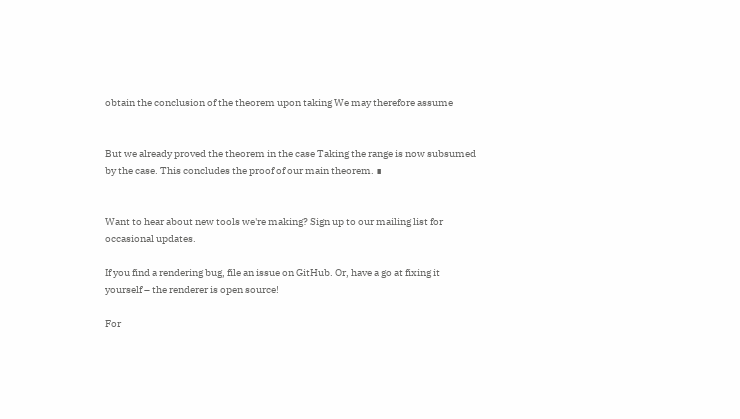obtain the conclusion of the theorem upon taking We may therefore assume


But we already proved the theorem in the case Taking the range is now subsumed by the case. This concludes the proof of our main theorem. ∎


Want to hear about new tools we're making? Sign up to our mailing list for occasional updates.

If you find a rendering bug, file an issue on GitHub. Or, have a go at fixing it yourself – the renderer is open source!

For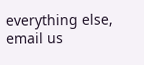everything else, email us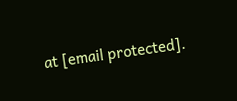at [email protected].